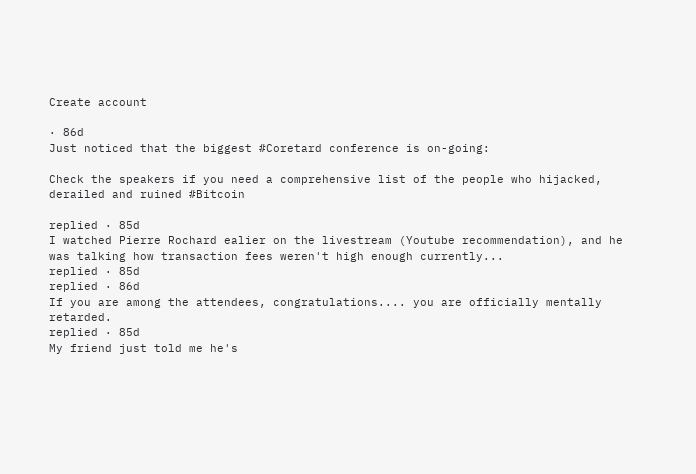Create account

· 86d
Just noticed that the biggest #Coretard conference is on-going:

Check the speakers if you need a comprehensive list of the people who hijacked, derailed and ruined #Bitcoin

replied · 85d
I watched Pierre Rochard ealier on the livestream (Youtube recommendation), and he was talking how transaction fees weren't high enough currently...
replied · 85d
replied · 86d
If you are among the attendees, congratulations.... you are officially mentally retarded.
replied · 85d
My friend just told me he's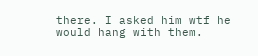there. I asked him wtf he would hang with them.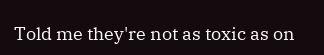Told me they're not as toxic as on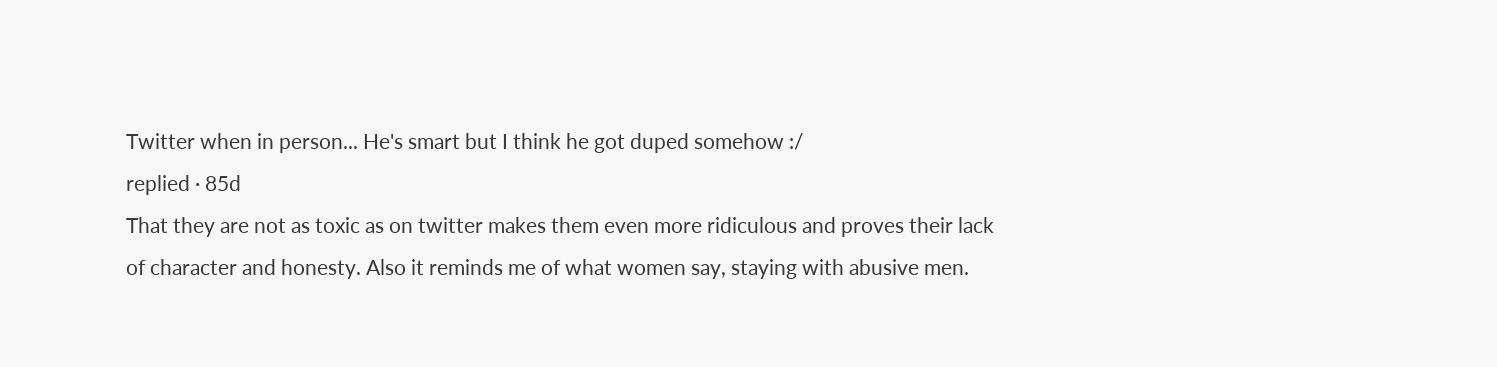Twitter when in person... He's smart but I think he got duped somehow :/
replied · 85d
That they are not as toxic as on twitter makes them even more ridiculous and proves their lack of character and honesty. Also it reminds me of what women say, staying with abusive men.